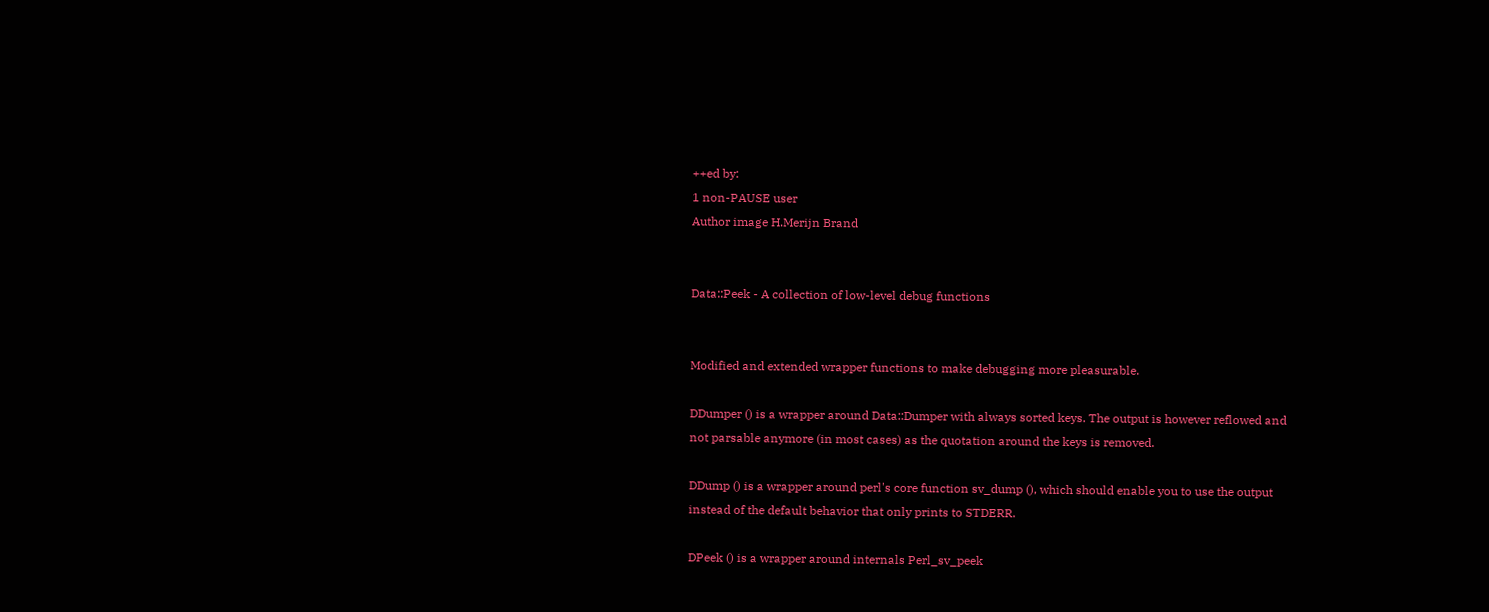++ed by:
1 non-PAUSE user
Author image H.Merijn Brand


Data::Peek - A collection of low-level debug functions


Modified and extended wrapper functions to make debugging more pleasurable.

DDumper () is a wrapper around Data::Dumper with always sorted keys. The output is however reflowed and not parsable anymore (in most cases) as the quotation around the keys is removed.

DDump () is a wrapper around perl's core function sv_dump (), which should enable you to use the output instead of the default behavior that only prints to STDERR.

DPeek () is a wrapper around internals Perl_sv_peek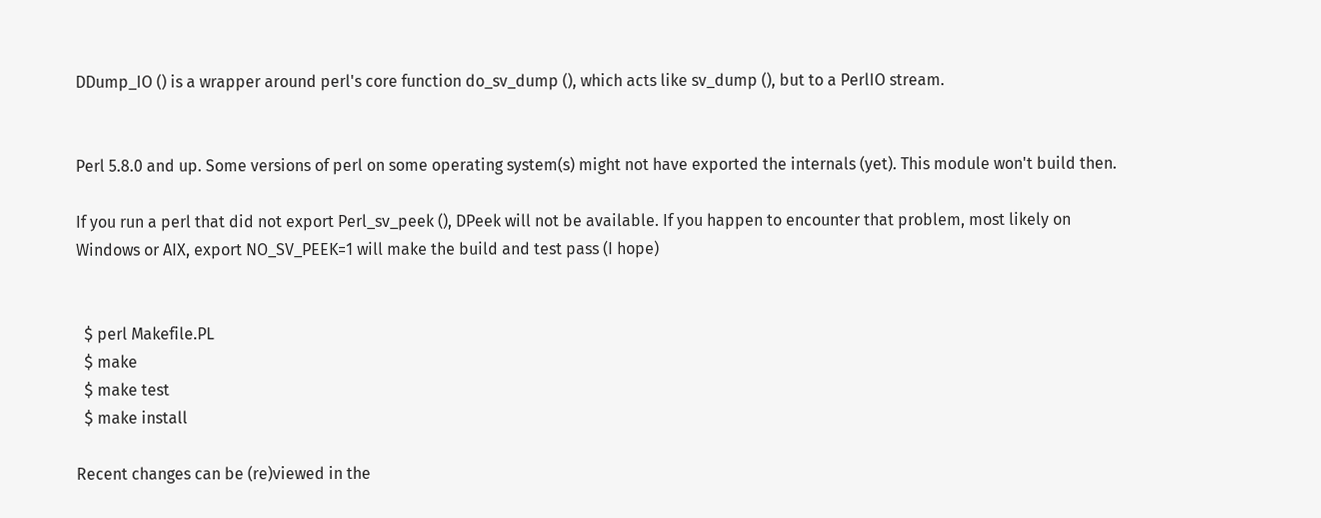DDump_IO () is a wrapper around perl's core function do_sv_dump (), which acts like sv_dump (), but to a PerlIO stream.


Perl 5.8.0 and up. Some versions of perl on some operating system(s) might not have exported the internals (yet). This module won't build then.

If you run a perl that did not export Perl_sv_peek (), DPeek will not be available. If you happen to encounter that problem, most likely on Windows or AIX, export NO_SV_PEEK=1 will make the build and test pass (I hope)


  $ perl Makefile.PL
  $ make
  $ make test
  $ make install

Recent changes can be (re)viewed in the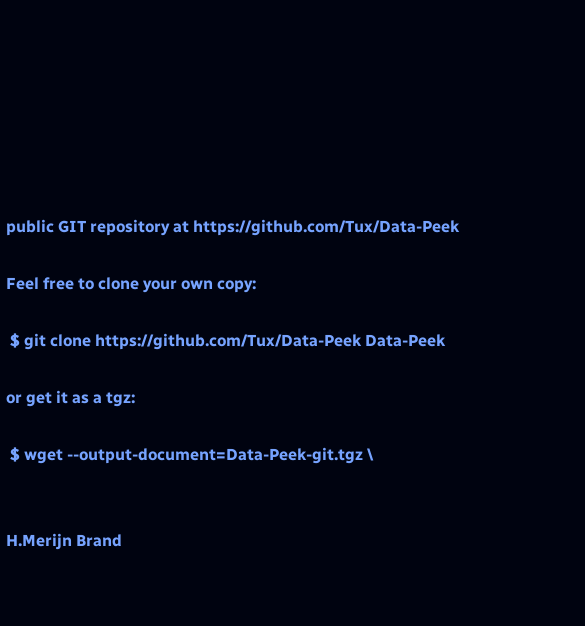public GIT repository at https://github.com/Tux/Data-Peek

Feel free to clone your own copy:

 $ git clone https://github.com/Tux/Data-Peek Data-Peek

or get it as a tgz:

 $ wget --output-document=Data-Peek-git.tgz \


H.Merijn Brand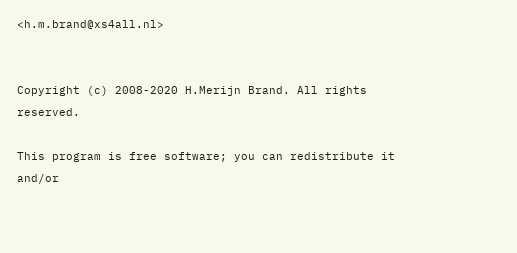<h.m.brand@xs4all.nl>


Copyright (c) 2008-2020 H.Merijn Brand. All rights reserved.

This program is free software; you can redistribute it and/or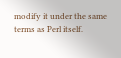modify it under the same terms as Perl itself.